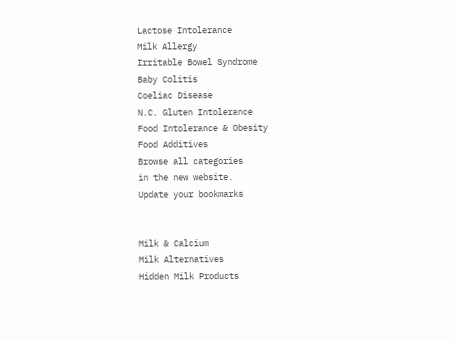Lactose Intolerance
Milk Allergy
Irritable Bowel Syndrome
Baby Colitis
Coeliac Disease
N.C. Gluten Intolerance
Food Intolerance & Obesity
Food Additives
Browse all categories
in the new website.
Update your bookmarks


Milk & Calcium
Milk Alternatives
Hidden Milk Products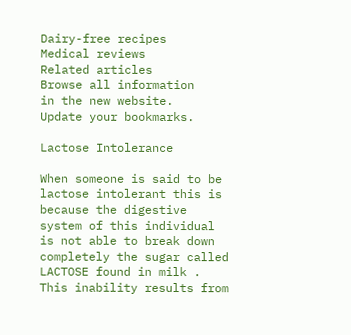Dairy-free recipes
Medical reviews
Related articles
Browse all information
in the new website.
Update your bookmarks.

Lactose Intolerance

When someone is said to be lactose intolerant this is because the digestive system of this individual is not able to break down completely the sugar called LACTOSE found in milk . This inability results from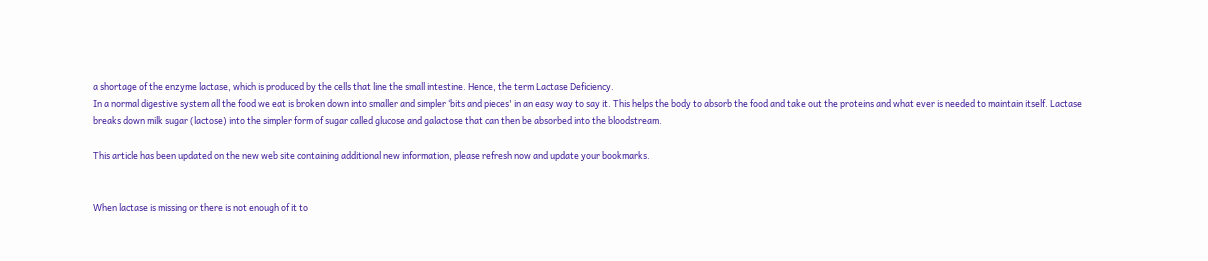a shortage of the enzyme lactase, which is produced by the cells that line the small intestine. Hence, the term Lactase Deficiency.
In a normal digestive system all the food we eat is broken down into smaller and simpler ‘bits and pieces' in an easy way to say it. This helps the body to absorb the food and take out the proteins and what ever is needed to maintain itself. Lactase breaks down milk sugar (lactose) into the simpler form of sugar called glucose and galactose that can then be absorbed into the bloodstream.

This article has been updated on the new web site containing additional new information, please refresh now and update your bookmarks.


When lactase is missing or there is not enough of it to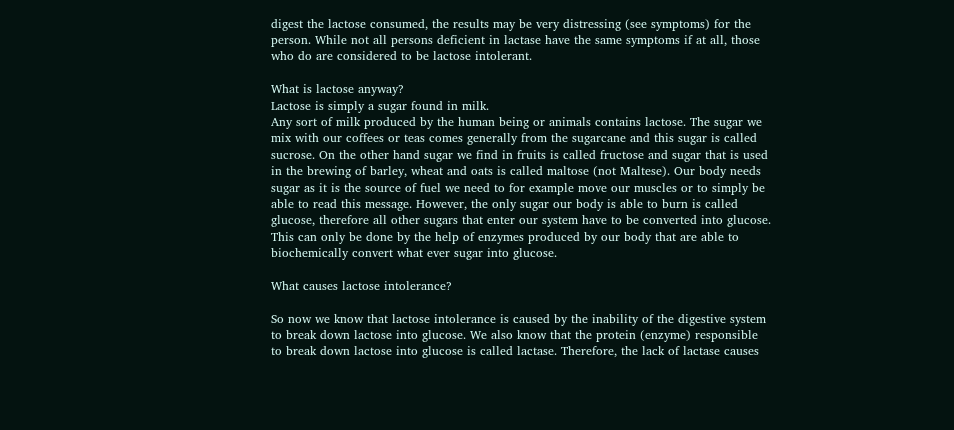digest the lactose consumed, the results may be very distressing (see symptoms) for the person. While not all persons deficient in lactase have the same symptoms if at all, those who do are considered to be lactose intolerant.

What is lactose anyway?
Lactose is simply a sugar found in milk.
Any sort of milk produced by the human being or animals contains lactose. The sugar we mix with our coffees or teas comes generally from the sugarcane and this sugar is called sucrose. On the other hand sugar we find in fruits is called fructose and sugar that is used in the brewing of barley, wheat and oats is called maltose (not Maltese). Our body needs sugar as it is the source of fuel we need to for example move our muscles or to simply be able to read this message. However, the only sugar our body is able to burn is called glucose, therefore all other sugars that enter our system have to be converted into glucose. This can only be done by the help of enzymes produced by our body that are able to biochemically convert what ever sugar into glucose.

What causes lactose intolerance?

So now we know that lactose intolerance is caused by the inability of the digestive system to break down lactose into glucose. We also know that the protein (enzyme) responsible to break down lactose into glucose is called lactase. Therefore, the lack of lactase causes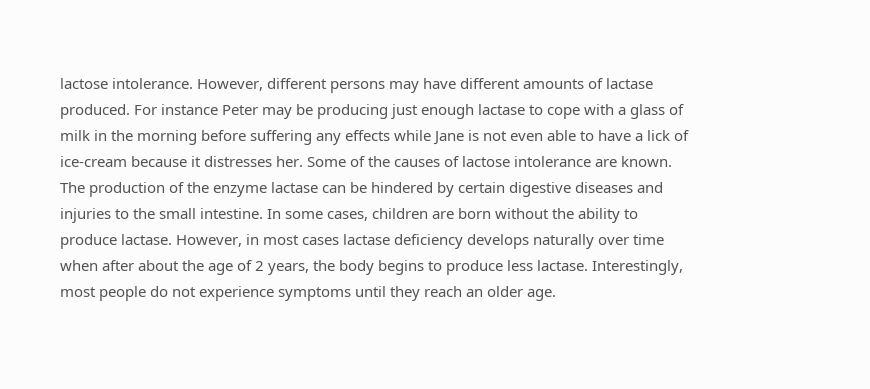lactose intolerance. However, different persons may have different amounts of lactase produced. For instance Peter may be producing just enough lactase to cope with a glass of milk in the morning before suffering any effects while Jane is not even able to have a lick of ice-cream because it distresses her. Some of the causes of lactose intolerance are known. The production of the enzyme lactase can be hindered by certain digestive diseases and injuries to the small intestine. In some cases, children are born without the ability to produce lactase. However, in most cases lactase deficiency develops naturally over time when after about the age of 2 years, the body begins to produce less lactase. Interestingly, most people do not experience symptoms until they reach an older age.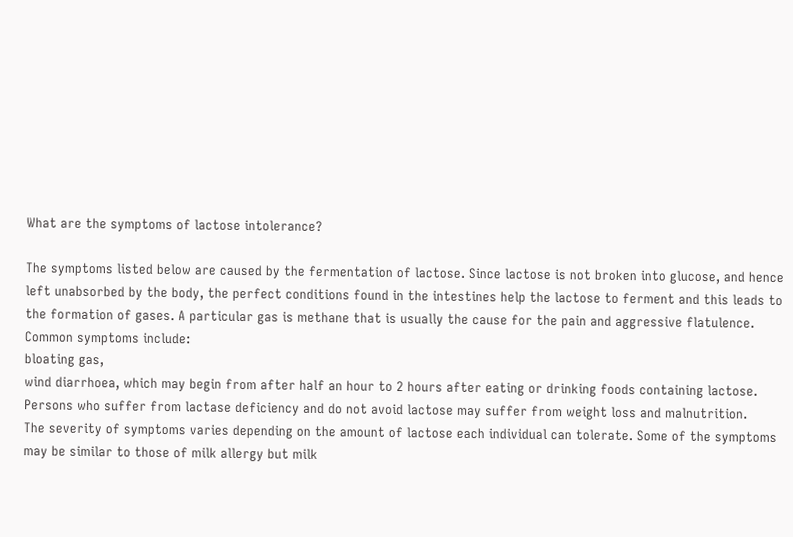What are the symptoms of lactose intolerance?

The symptoms listed below are caused by the fermentation of lactose. Since lactose is not broken into glucose, and hence left unabsorbed by the body, the perfect conditions found in the intestines help the lactose to ferment and this leads to the formation of gases. A particular gas is methane that is usually the cause for the pain and aggressive flatulence.
Common symptoms include:
bloating gas,
wind diarrhoea, which may begin from after half an hour to 2 hours after eating or drinking foods containing lactose.
Persons who suffer from lactase deficiency and do not avoid lactose may suffer from weight loss and malnutrition.
The severity of symptoms varies depending on the amount of lactose each individual can tolerate. Some of the symptoms may be similar to those of milk allergy but milk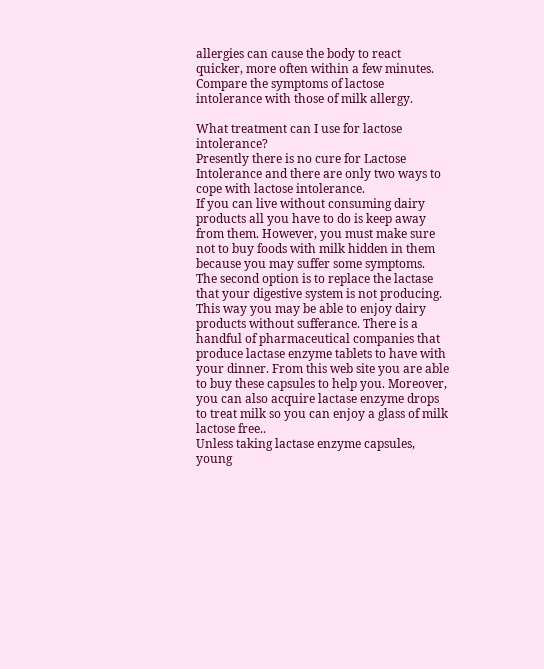allergies can cause the body to react quicker, more often within a few minutes.
Compare the symptoms of lactose intolerance with those of milk allergy.

What treatment can I use for lactose intolerance?
Presently there is no cure for Lactose Intolerance and there are only two ways to cope with lactose intolerance.
If you can live without consuming dairy products all you have to do is keep away from them. However, you must make sure not to buy foods with milk hidden in them because you may suffer some symptoms.
The second option is to replace the lactase that your digestive system is not producing. This way you may be able to enjoy dairy products without sufferance. There is a handful of pharmaceutical companies that produce lactase enzyme tablets to have with your dinner. From this web site you are able to buy these capsules to help you. Moreover, you can also acquire lactase enzyme drops to treat milk so you can enjoy a glass of milk lactose free..
Unless taking lactase enzyme capsules, young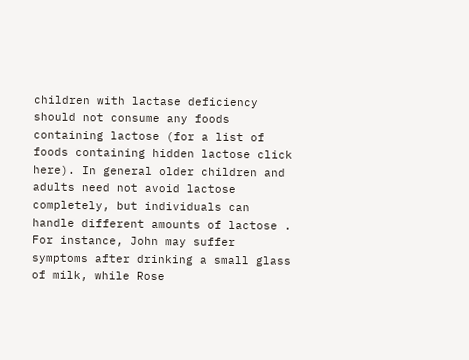children with lactase deficiency should not consume any foods containing lactose (for a list of foods containing hidden lactose click here). In general older children and adults need not avoid lactose completely, but individuals can handle different amounts of lactose . For instance, John may suffer symptoms after drinking a small glass of milk, while Rose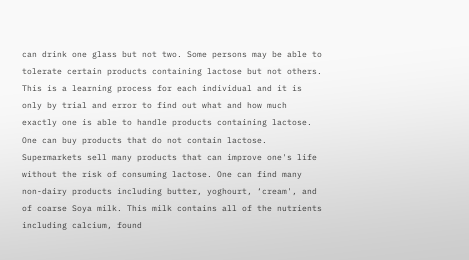can drink one glass but not two. Some persons may be able to tolerate certain products containing lactose but not others. This is a learning process for each individual and it is only by trial and error to find out what and how much exactly one is able to handle products containing lactose.
One can buy products that do not contain lactose. Supermarkets sell many products that can improve one's life without the risk of consuming lactose. One can find many non-dairy products including butter, yoghourt, ‘cream', and of coarse Soya milk. This milk contains all of the nutrients including calcium, found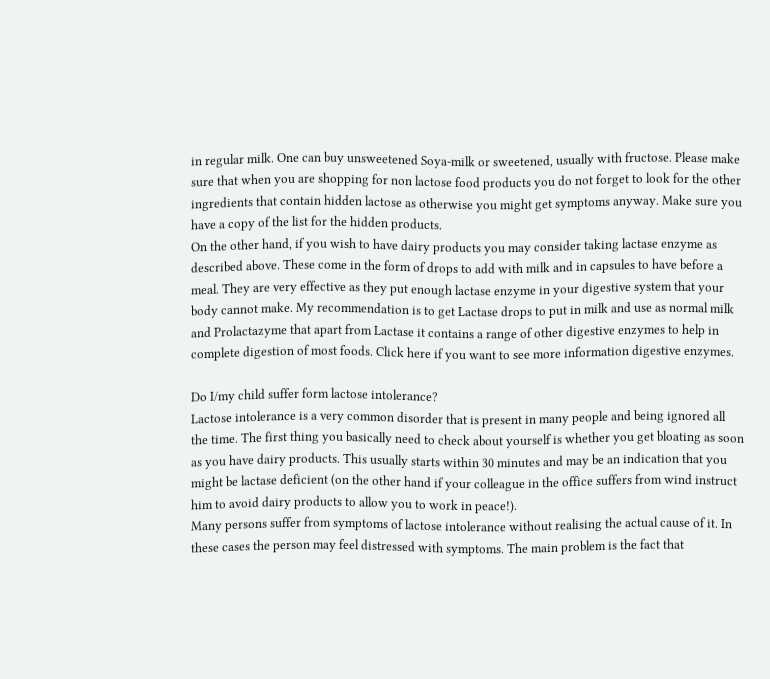in regular milk. One can buy unsweetened Soya-milk or sweetened, usually with fructose. Please make sure that when you are shopping for non lactose food products you do not forget to look for the other ingredients that contain hidden lactose as otherwise you might get symptoms anyway. Make sure you have a copy of the list for the hidden products.
On the other hand, if you wish to have dairy products you may consider taking lactase enzyme as described above. These come in the form of drops to add with milk and in capsules to have before a meal. They are very effective as they put enough lactase enzyme in your digestive system that your body cannot make. My recommendation is to get Lactase drops to put in milk and use as normal milk and Prolactazyme that apart from Lactase it contains a range of other digestive enzymes to help in complete digestion of most foods. Click here if you want to see more information digestive enzymes.

Do I/my child suffer form lactose intolerance?
Lactose intolerance is a very common disorder that is present in many people and being ignored all the time. The first thing you basically need to check about yourself is whether you get bloating as soon as you have dairy products. This usually starts within 30 minutes and may be an indication that you might be lactase deficient (on the other hand if your colleague in the office suffers from wind instruct him to avoid dairy products to allow you to work in peace!).
Many persons suffer from symptoms of lactose intolerance without realising the actual cause of it. In these cases the person may feel distressed with symptoms. The main problem is the fact that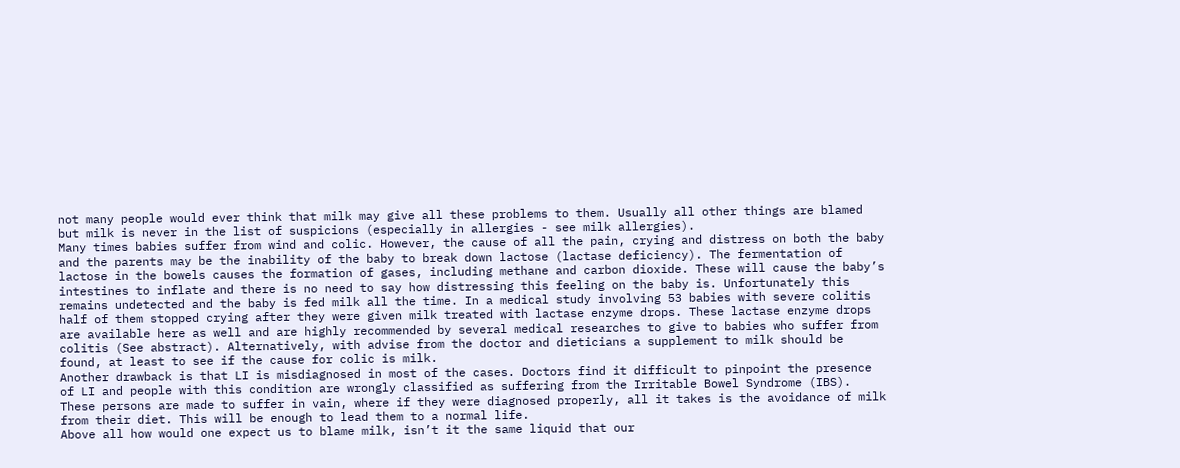not many people would ever think that milk may give all these problems to them. Usually all other things are blamed but milk is never in the list of suspicions (especially in allergies - see milk allergies).
Many times babies suffer from wind and colic. However, the cause of all the pain, crying and distress on both the baby and the parents may be the inability of the baby to break down lactose (lactase deficiency). The fermentation of lactose in the bowels causes the formation of gases, including methane and carbon dioxide. These will cause the baby’s intestines to inflate and there is no need to say how distressing this feeling on the baby is. Unfortunately this remains undetected and the baby is fed milk all the time. In a medical study involving 53 babies with severe colitis half of them stopped crying after they were given milk treated with lactase enzyme drops. These lactase enzyme drops are available here as well and are highly recommended by several medical researches to give to babies who suffer from colitis (See abstract). Alternatively, with advise from the doctor and dieticians a supplement to milk should be found, at least to see if the cause for colic is milk.
Another drawback is that LI is misdiagnosed in most of the cases. Doctors find it difficult to pinpoint the presence of LI and people with this condition are wrongly classified as suffering from the Irritable Bowel Syndrome (IBS). These persons are made to suffer in vain, where if they were diagnosed properly, all it takes is the avoidance of milk from their diet. This will be enough to lead them to a normal life.
Above all how would one expect us to blame milk, isn’t it the same liquid that our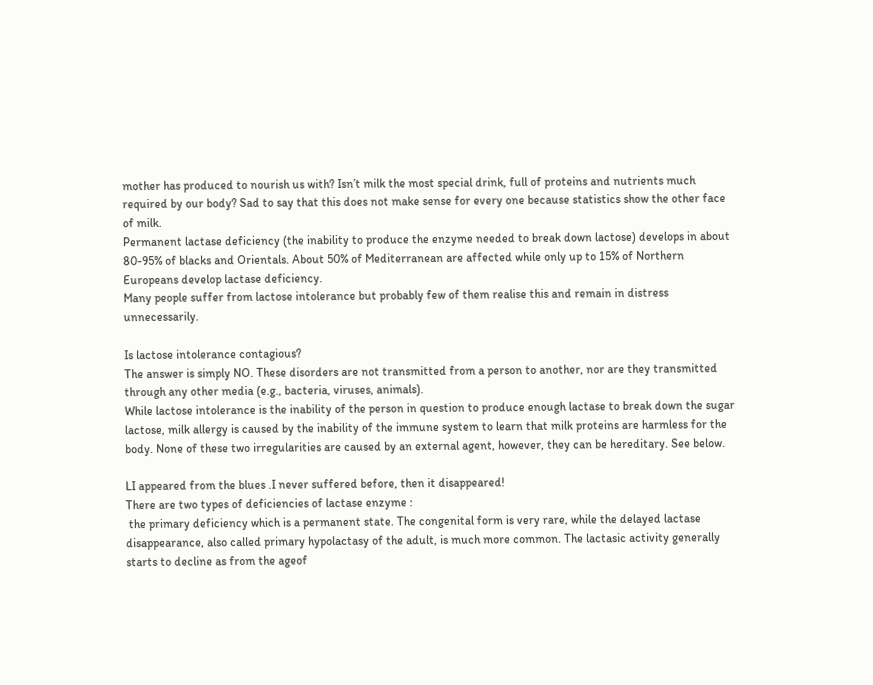mother has produced to nourish us with? Isn’t milk the most special drink, full of proteins and nutrients much required by our body? Sad to say that this does not make sense for every one because statistics show the other face of milk.
Permanent lactase deficiency (the inability to produce the enzyme needed to break down lactose) develops in about 80-95% of blacks and Orientals. About 50% of Mediterranean are affected while only up to 15% of Northern Europeans develop lactase deficiency.
Many people suffer from lactose intolerance but probably few of them realise this and remain in distress unnecessarily.

Is lactose intolerance contagious?
The answer is simply NO. These disorders are not transmitted from a person to another, nor are they transmitted through any other media (e.g., bacteria, viruses, animals).
While lactose intolerance is the inability of the person in question to produce enough lactase to break down the sugar lactose, milk allergy is caused by the inability of the immune system to learn that milk proteins are harmless for the body. None of these two irregularities are caused by an external agent, however, they can be hereditary. See below.

LI appeared from the blues .I never suffered before, then it disappeared!
There are two types of deficiencies of lactase enzyme :
 the primary deficiency which is a permanent state. The congenital form is very rare, while the delayed lactase disappearance, also called primary hypolactasy of the adult, is much more common. The lactasic activity generally starts to decline as from the ageof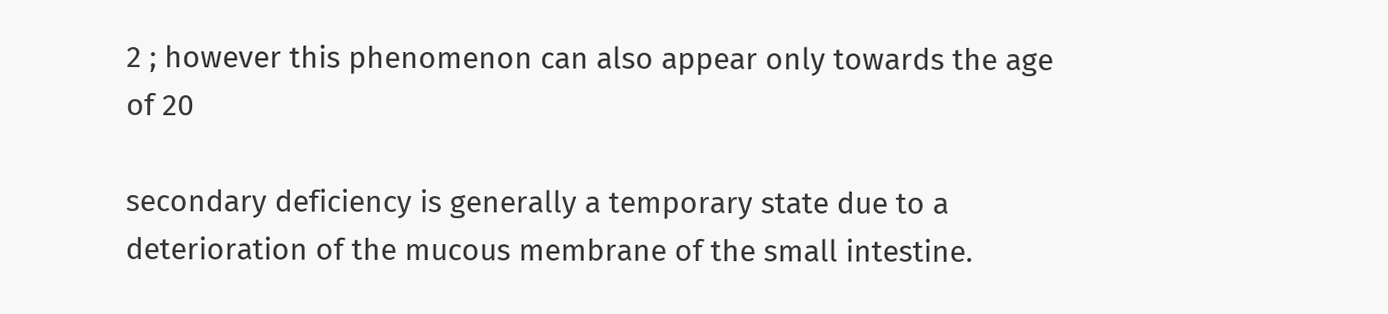2 ; however this phenomenon can also appear only towards the age of 20

secondary deficiency is generally a temporary state due to a deterioration of the mucous membrane of the small intestine.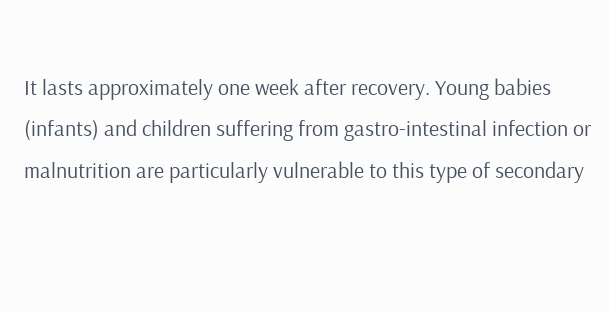It lasts approximately one week after recovery. Young babies (infants) and children suffering from gastro-intestinal infection or malnutrition are particularly vulnerable to this type of secondary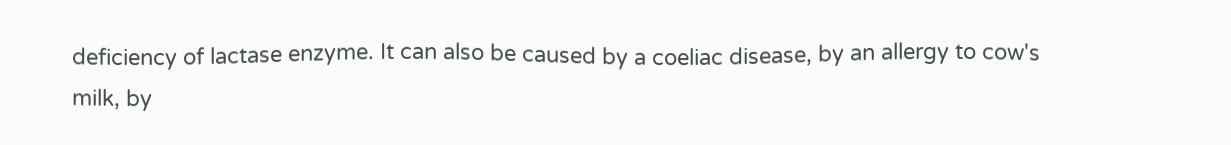deficiency of lactase enzyme. It can also be caused by a coeliac disease, by an allergy to cow's milk, by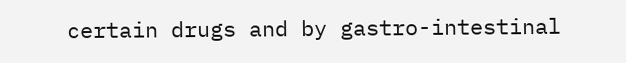certain drugs and by gastro-intestinal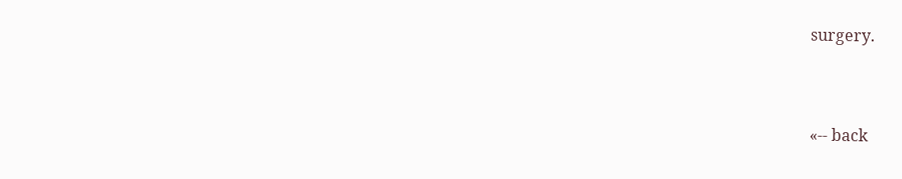surgery.


«-- back